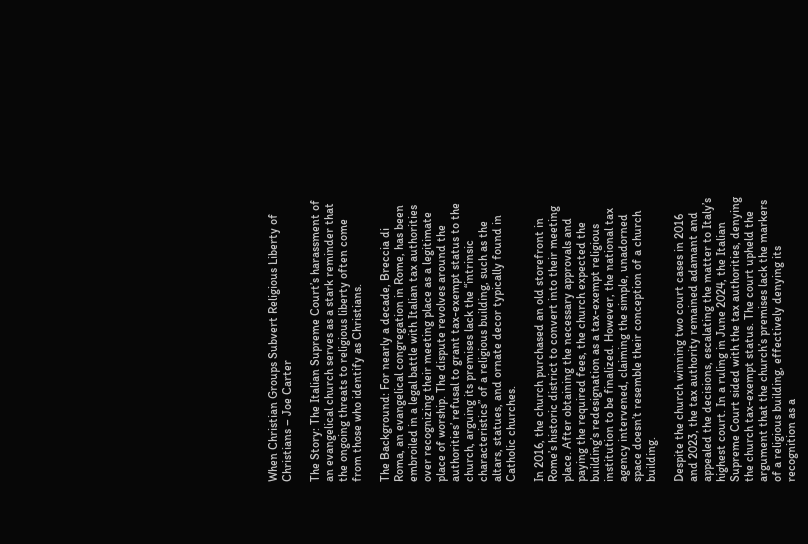When Christian Groups Subvert Religious Liberty of Christians – Joe Carter

The Story: The Italian Supreme Court’s harassment of an evangelical church serves as a stark reminder that the ongoing threats to religious liberty often come from those who identify as Christians.

The Background: For nearly a decade, Breccia di Roma, an evangelical congregation in Rome, has been embroiled in a legal battle with Italian tax authorities over recognizing their meeting place as a legitimate place of worship. The dispute revolves around the authorities’ refusal to grant tax-exempt status to the church, arguing its premises lack the “intrinsic characteristics” of a religious building, such as the altars, statues, and ornate decor typically found in Catholic churches.

In 2016, the church purchased an old storefront in Rome’s historic district to convert into their meeting place. After obtaining the necessary approvals and paying the required fees, the church expected the building’s redesignation as a tax-exempt religious institution to be finalized. However, the national tax agency intervened, claiming the simple, unadorned space doesn’t resemble their conception of a church building.

Despite the church winning two court cases in 2016 and 2023, the tax authority remained adamant and appealed the decisions, escalating the matter to Italy’s highest court. In a ruling in June 2024, the Italian Supreme Court sided with the tax authorities, denying the church tax-exempt status. The court upheld the argument that the church’s premises lack the markers of a religious building, effectively denying its recognition as a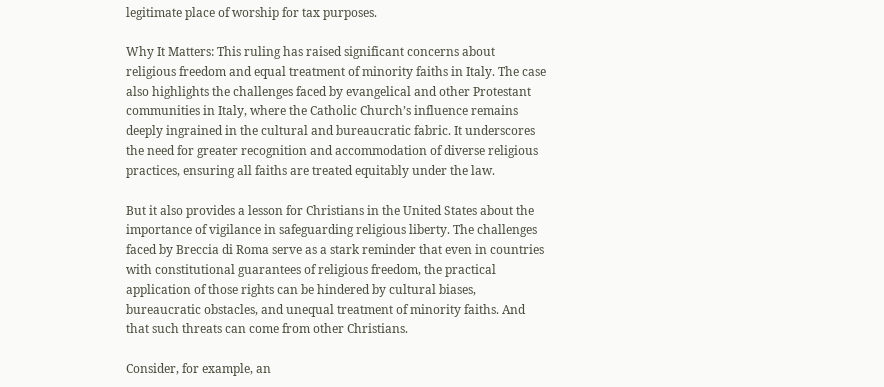legitimate place of worship for tax purposes.

Why It Matters: This ruling has raised significant concerns about religious freedom and equal treatment of minority faiths in Italy. The case also highlights the challenges faced by evangelical and other Protestant communities in Italy, where the Catholic Church’s influence remains deeply ingrained in the cultural and bureaucratic fabric. It underscores the need for greater recognition and accommodation of diverse religious practices, ensuring all faiths are treated equitably under the law.

But it also provides a lesson for Christians in the United States about the importance of vigilance in safeguarding religious liberty. The challenges faced by Breccia di Roma serve as a stark reminder that even in countries with constitutional guarantees of religious freedom, the practical application of those rights can be hindered by cultural biases, bureaucratic obstacles, and unequal treatment of minority faiths. And that such threats can come from other Christians.

Consider, for example, an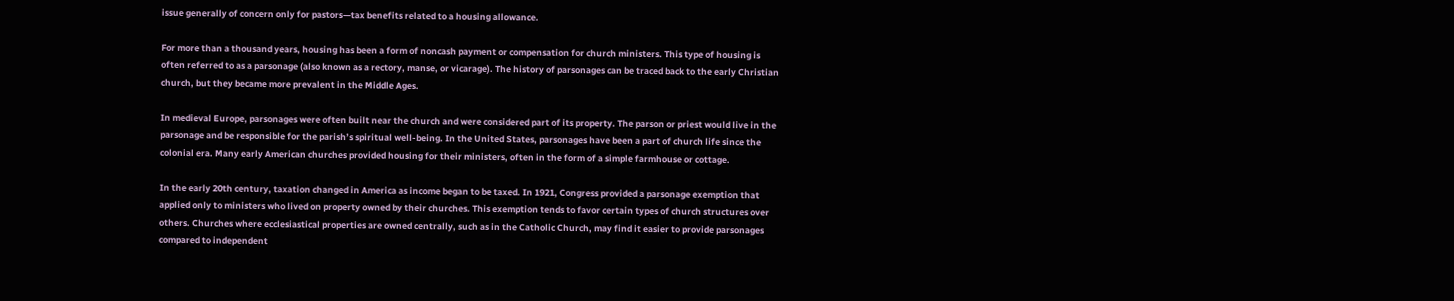issue generally of concern only for pastors—tax benefits related to a housing allowance.

For more than a thousand years, housing has been a form of noncash payment or compensation for church ministers. This type of housing is often referred to as a parsonage (also known as a rectory, manse, or vicarage). The history of parsonages can be traced back to the early Christian church, but they became more prevalent in the Middle Ages.

In medieval Europe, parsonages were often built near the church and were considered part of its property. The parson or priest would live in the parsonage and be responsible for the parish’s spiritual well-being. In the United States, parsonages have been a part of church life since the colonial era. Many early American churches provided housing for their ministers, often in the form of a simple farmhouse or cottage.

In the early 20th century, taxation changed in America as income began to be taxed. In 1921, Congress provided a parsonage exemption that applied only to ministers who lived on property owned by their churches. This exemption tends to favor certain types of church structures over others. Churches where ecclesiastical properties are owned centrally, such as in the Catholic Church, may find it easier to provide parsonages compared to independent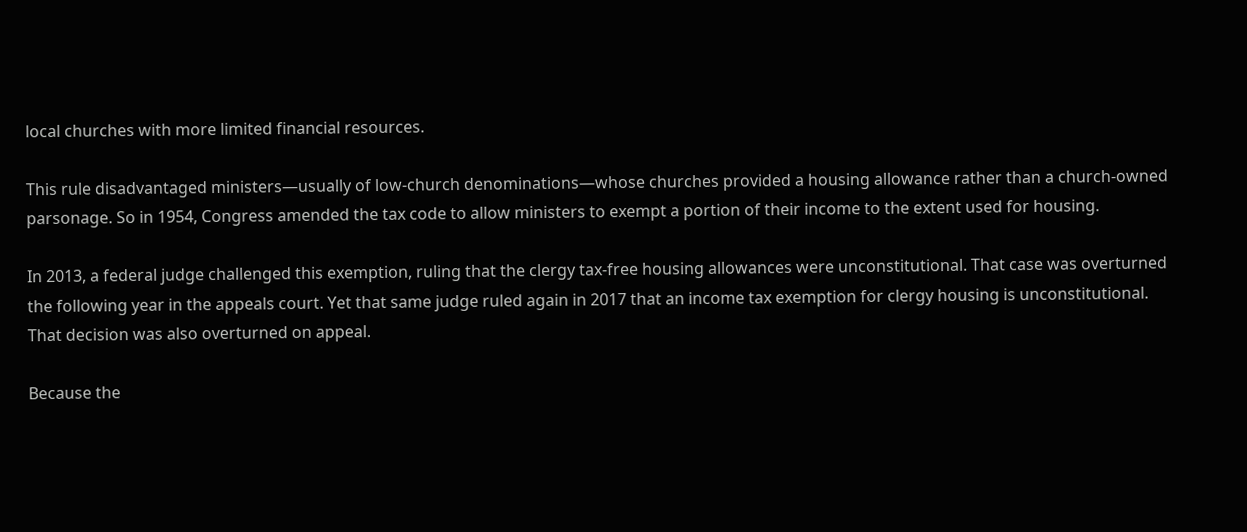local churches with more limited financial resources.

This rule disadvantaged ministers—usually of low-church denominations—whose churches provided a housing allowance rather than a church-owned parsonage. So in 1954, Congress amended the tax code to allow ministers to exempt a portion of their income to the extent used for housing.

In 2013, a federal judge challenged this exemption, ruling that the clergy tax-free housing allowances were unconstitutional. That case was overturned the following year in the appeals court. Yet that same judge ruled again in 2017 that an income tax exemption for clergy housing is unconstitutional. That decision was also overturned on appeal.

Because the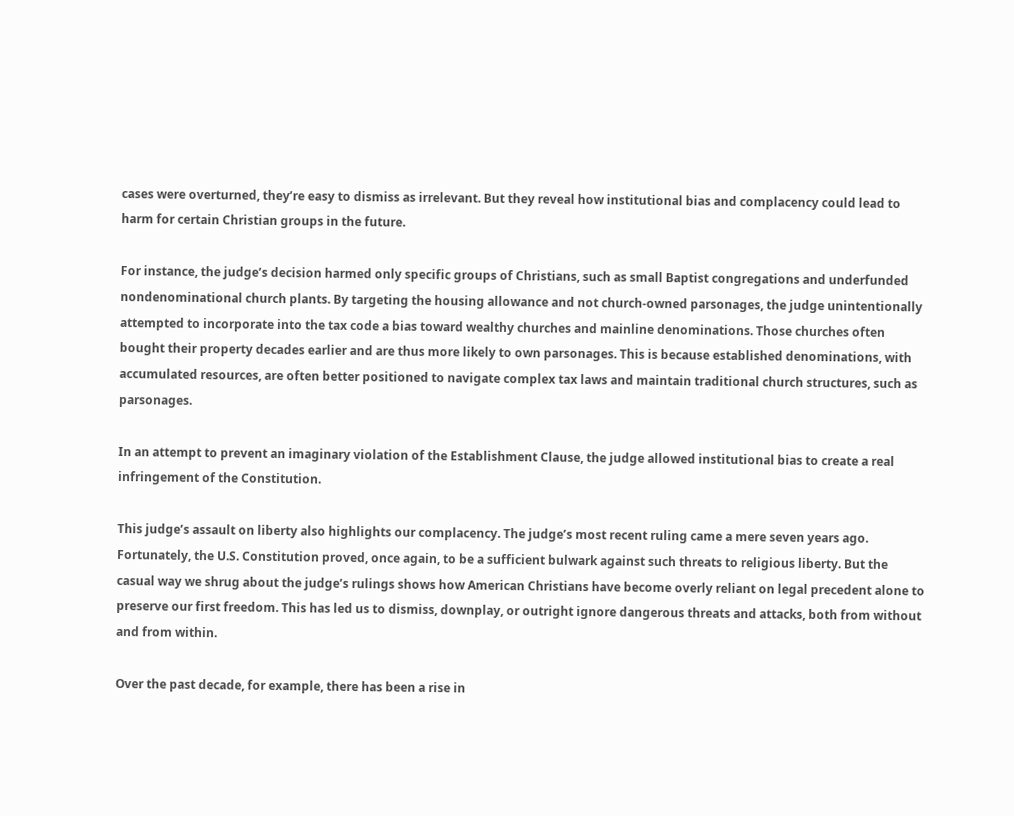cases were overturned, they’re easy to dismiss as irrelevant. But they reveal how institutional bias and complacency could lead to harm for certain Christian groups in the future.

For instance, the judge’s decision harmed only specific groups of Christians, such as small Baptist congregations and underfunded nondenominational church plants. By targeting the housing allowance and not church-owned parsonages, the judge unintentionally attempted to incorporate into the tax code a bias toward wealthy churches and mainline denominations. Those churches often bought their property decades earlier and are thus more likely to own parsonages. This is because established denominations, with accumulated resources, are often better positioned to navigate complex tax laws and maintain traditional church structures, such as parsonages.

In an attempt to prevent an imaginary violation of the Establishment Clause, the judge allowed institutional bias to create a real infringement of the Constitution.

This judge’s assault on liberty also highlights our complacency. The judge’s most recent ruling came a mere seven years ago. Fortunately, the U.S. Constitution proved, once again, to be a sufficient bulwark against such threats to religious liberty. But the casual way we shrug about the judge’s rulings shows how American Christians have become overly reliant on legal precedent alone to preserve our first freedom. This has led us to dismiss, downplay, or outright ignore dangerous threats and attacks, both from without and from within.

Over the past decade, for example, there has been a rise in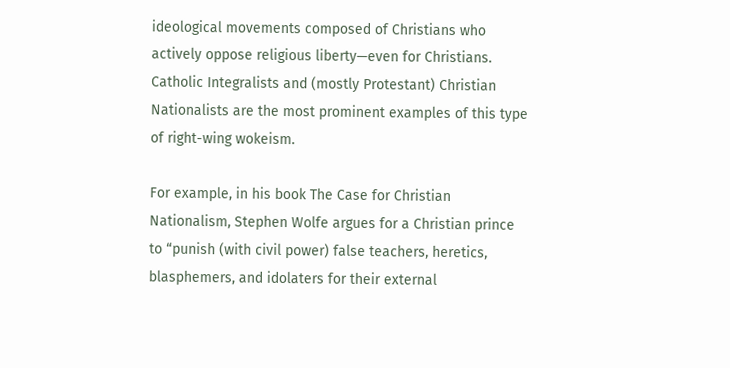ideological movements composed of Christians who actively oppose religious liberty—even for Christians. Catholic Integralists and (mostly Protestant) Christian Nationalists are the most prominent examples of this type of right-wing wokeism.

For example, in his book The Case for Christian Nationalism, Stephen Wolfe argues for a Christian prince to “punish (with civil power) false teachers, heretics, blasphemers, and idolaters for their external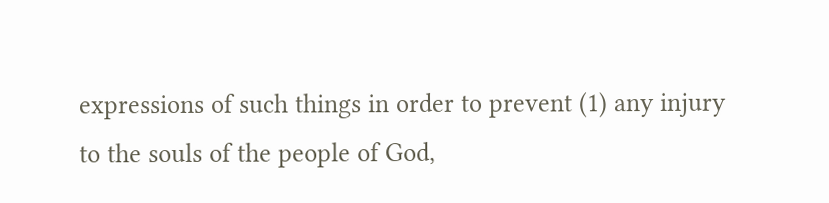expressions of such things in order to prevent (1) any injury to the souls of the people of God,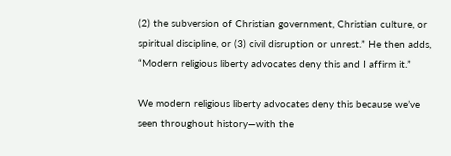(2) the subversion of Christian government, Christian culture, or spiritual discipline, or (3) civil disruption or unrest.” He then adds, “Modern religious liberty advocates deny this and I affirm it.”

We modern religious liberty advocates deny this because we’ve seen throughout history—with the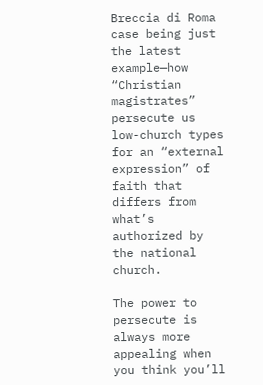Breccia di Roma case being just the latest example—how “Christian magistrates” persecute us low-church types for an “external expression” of faith that differs from what’s authorized by the national church.

The power to persecute is always more appealing when you think you’ll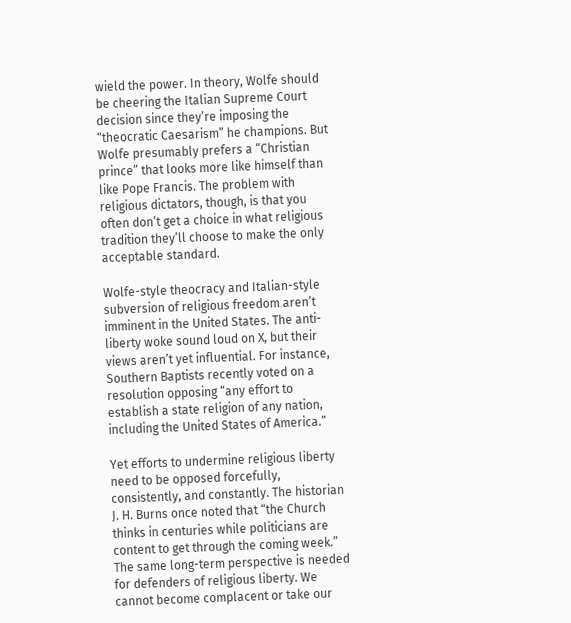wield the power. In theory, Wolfe should be cheering the Italian Supreme Court decision since they’re imposing the “theocratic Caesarism” he champions. But Wolfe presumably prefers a “Christian prince” that looks more like himself than like Pope Francis. The problem with religious dictators, though, is that you often don’t get a choice in what religious tradition they’ll choose to make the only acceptable standard.

Wolfe-style theocracy and Italian-style subversion of religious freedom aren’t imminent in the United States. The anti-liberty woke sound loud on X, but their views aren’t yet influential. For instance, Southern Baptists recently voted on a resolution opposing “any effort to establish a state religion of any nation, including the United States of America.”

Yet efforts to undermine religious liberty need to be opposed forcefully, consistently, and constantly. The historian J. H. Burns once noted that “the Church thinks in centuries while politicians are content to get through the coming week.” The same long-term perspective is needed for defenders of religious liberty. We cannot become complacent or take our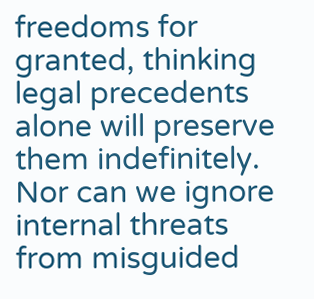freedoms for granted, thinking legal precedents alone will preserve them indefinitely. Nor can we ignore internal threats from misguided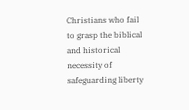Christians who fail to grasp the biblical and historical necessity of safeguarding liberty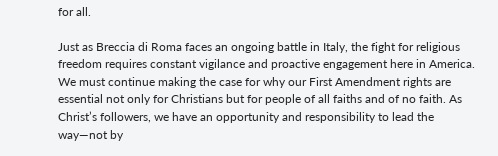for all.

Just as Breccia di Roma faces an ongoing battle in Italy, the fight for religious freedom requires constant vigilance and proactive engagement here in America. We must continue making the case for why our First Amendment rights are essential not only for Christians but for people of all faiths and of no faith. As Christ’s followers, we have an opportunity and responsibility to lead the way—not by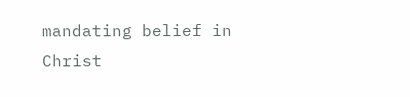mandating belief in Christ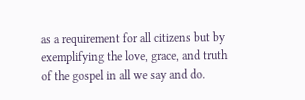as a requirement for all citizens but by exemplifying the love, grace, and truth of the gospel in all we say and do.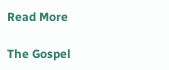Read More

The Gospel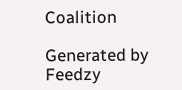Coalition

Generated by Feedzy